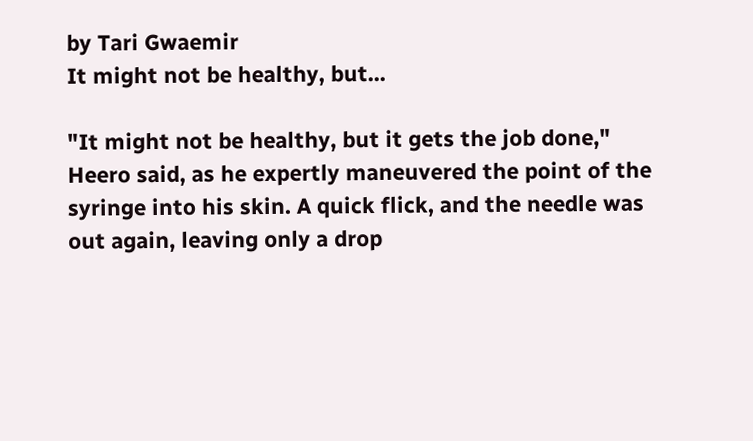by Tari Gwaemir
It might not be healthy, but...

"It might not be healthy, but it gets the job done," Heero said, as he expertly maneuvered the point of the syringe into his skin. A quick flick, and the needle was out again, leaving only a drop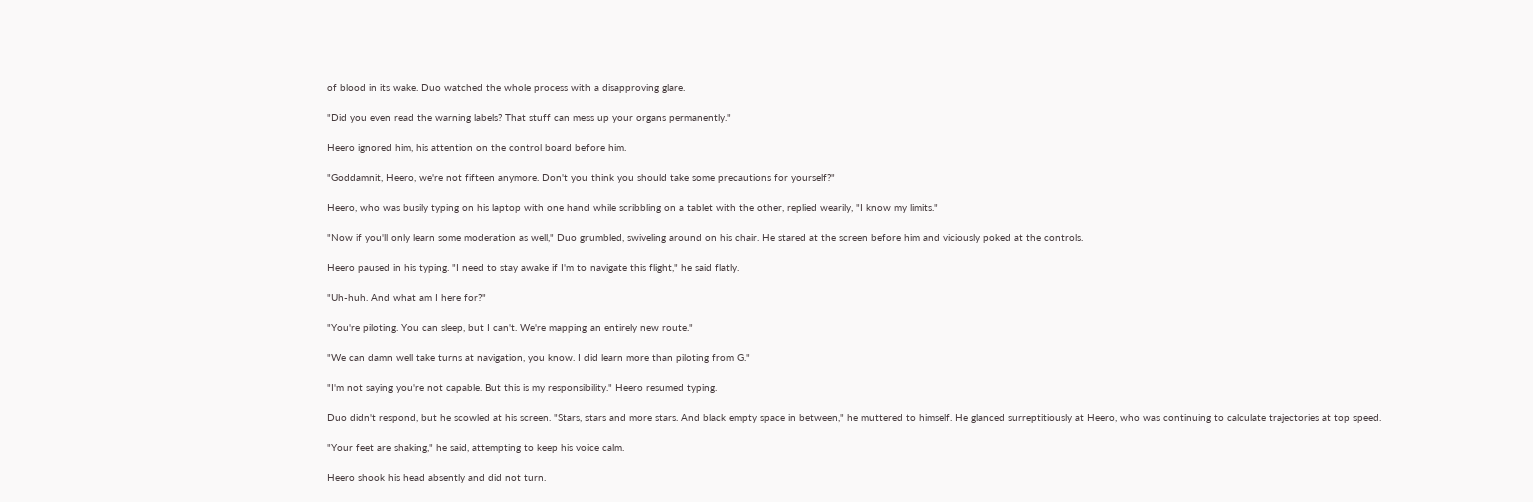of blood in its wake. Duo watched the whole process with a disapproving glare.

"Did you even read the warning labels? That stuff can mess up your organs permanently."

Heero ignored him, his attention on the control board before him.

"Goddamnit, Heero, we're not fifteen anymore. Don't you think you should take some precautions for yourself?"

Heero, who was busily typing on his laptop with one hand while scribbling on a tablet with the other, replied wearily, "I know my limits."

"Now if you'll only learn some moderation as well," Duo grumbled, swiveling around on his chair. He stared at the screen before him and viciously poked at the controls.

Heero paused in his typing. "I need to stay awake if I'm to navigate this flight," he said flatly.

"Uh-huh. And what am I here for?"

"You're piloting. You can sleep, but I can't. We're mapping an entirely new route."

"We can damn well take turns at navigation, you know. I did learn more than piloting from G."

"I'm not saying you're not capable. But this is my responsibility." Heero resumed typing.

Duo didn't respond, but he scowled at his screen. "Stars, stars and more stars. And black empty space in between," he muttered to himself. He glanced surreptitiously at Heero, who was continuing to calculate trajectories at top speed.

"Your feet are shaking," he said, attempting to keep his voice calm.

Heero shook his head absently and did not turn.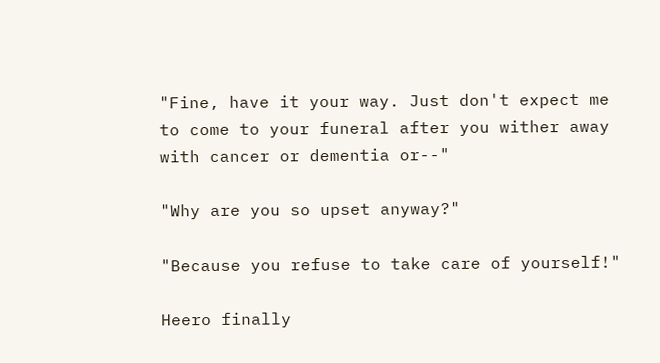"Fine, have it your way. Just don't expect me to come to your funeral after you wither away with cancer or dementia or--"

"Why are you so upset anyway?"

"Because you refuse to take care of yourself!"

Heero finally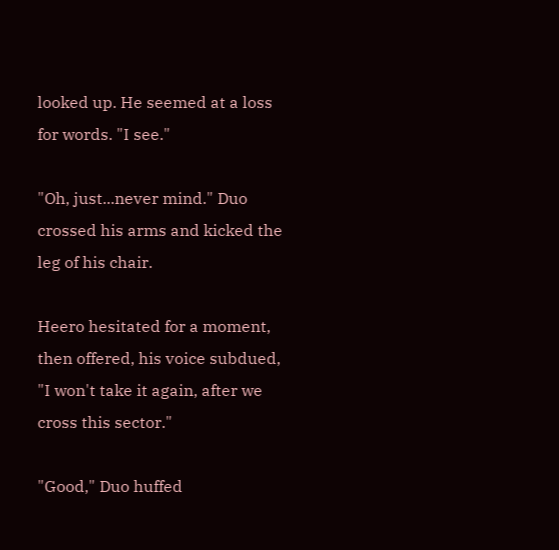looked up. He seemed at a loss for words. "I see."

"Oh, just...never mind." Duo crossed his arms and kicked the leg of his chair.

Heero hesitated for a moment, then offered, his voice subdued, "I won't take it again, after we cross this sector."

"Good," Duo huffed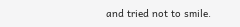and tried not to smile.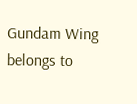Gundam Wing belongs to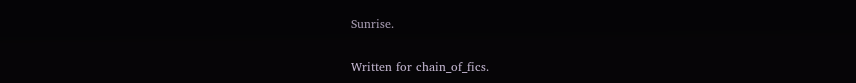Sunrise.

Written for chain_of_fics.